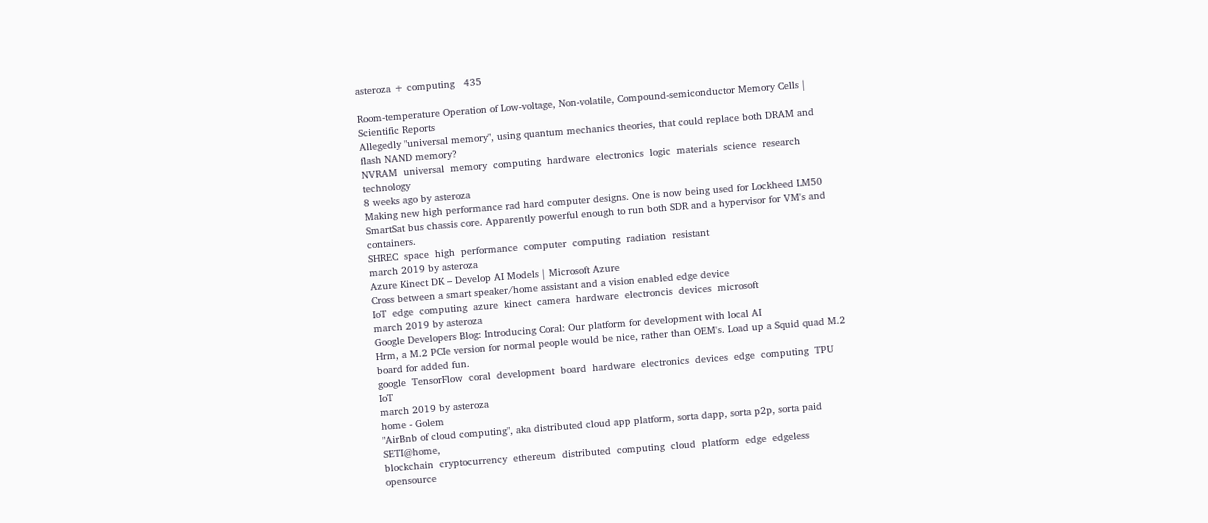asteroza + computing   435

Room-temperature Operation of Low-voltage, Non-volatile, Compound-semiconductor Memory Cells | Scientific Reports
Allegedly "universal memory", using quantum mechanics theories, that could replace both DRAM and flash NAND memory?
NVRAM  universal  memory  computing  hardware  electronics  logic  materials  science  research  technology
8 weeks ago by asteroza
Making new high performance rad hard computer designs. One is now being used for Lockheed LM50 SmartSat bus chassis core. Apparently powerful enough to run both SDR and a hypervisor for VM's and containers.
SHREC  space  high  performance  computer  computing  radiation  resistant
march 2019 by asteroza
Azure Kinect DK – Develop AI Models | Microsoft Azure
Cross between a smart speaker/home assistant and a vision enabled edge device
IoT  edge  computing  azure  kinect  camera  hardware  electroncis  devices  microsoft
march 2019 by asteroza
Google Developers Blog: Introducing Coral: Our platform for development with local AI
Hrm, a M.2 PCIe version for normal people would be nice, rather than OEM's. Load up a Squid quad M.2 board for added fun.
google  TensorFlow  coral  development  board  hardware  electronics  devices  edge  computing  TPU  IoT
march 2019 by asteroza
home - Golem
"AirBnb of cloud computing", aka distributed cloud app platform, sorta dapp, sorta p2p, sorta paid SETI@home,
blockchain  cryptocurrency  ethereum  distributed  computing  cloud  platform  edge  edgeless  opensource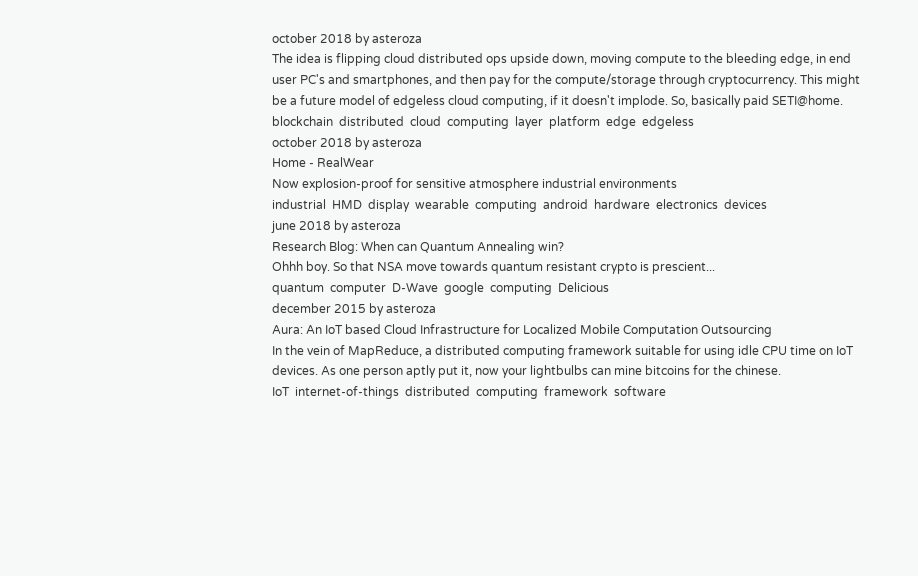october 2018 by asteroza
The idea is flipping cloud distributed ops upside down, moving compute to the bleeding edge, in end user PC's and smartphones, and then pay for the compute/storage through cryptocurrency. This might be a future model of edgeless cloud computing, if it doesn't implode. So, basically paid SETI@home.
blockchain  distributed  cloud  computing  layer  platform  edge  edgeless
october 2018 by asteroza
Home - RealWear
Now explosion-proof for sensitive atmosphere industrial environments
industrial  HMD  display  wearable  computing  android  hardware  electronics  devices
june 2018 by asteroza
Research Blog: When can Quantum Annealing win?
Ohhh boy. So that NSA move towards quantum resistant crypto is prescient...
quantum  computer  D-Wave  google  computing  Delicious
december 2015 by asteroza
Aura: An IoT based Cloud Infrastructure for Localized Mobile Computation Outsourcing
In the vein of MapReduce, a distributed computing framework suitable for using idle CPU time on IoT devices. As one person aptly put it, now your lightbulbs can mine bitcoins for the chinese.
IoT  internet-of-things  distributed  computing  framework  software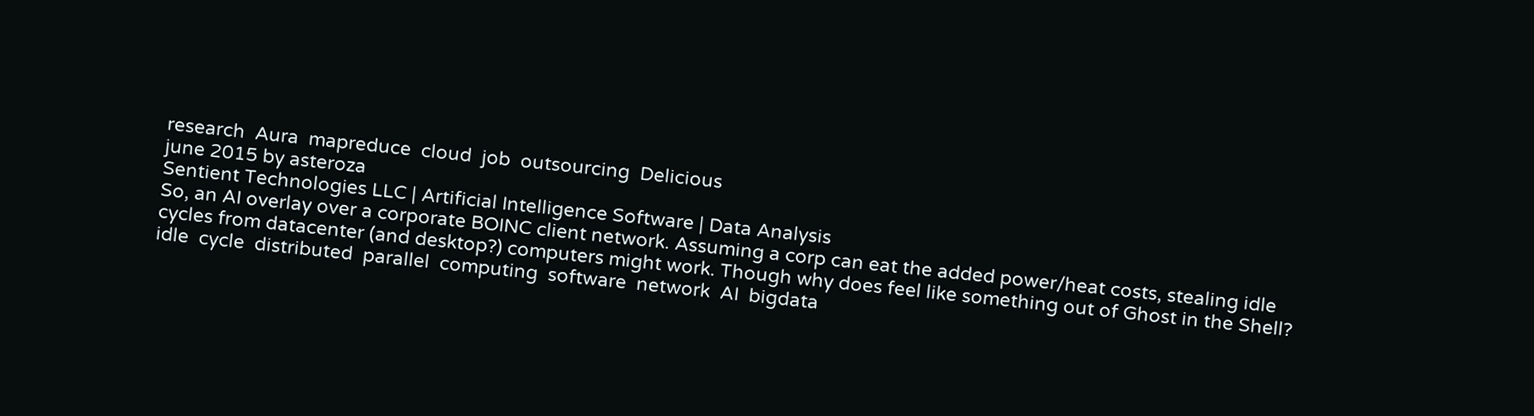research  Aura  mapreduce  cloud  job  outsourcing  Delicious
june 2015 by asteroza
Sentient Technologies LLC | Artificial Intelligence Software | Data Analysis
So, an AI overlay over a corporate BOINC client network. Assuming a corp can eat the added power/heat costs, stealing idle cycles from datacenter (and desktop?) computers might work. Though why does feel like something out of Ghost in the Shell?
idle  cycle  distributed  parallel  computing  software  network  AI  bigdata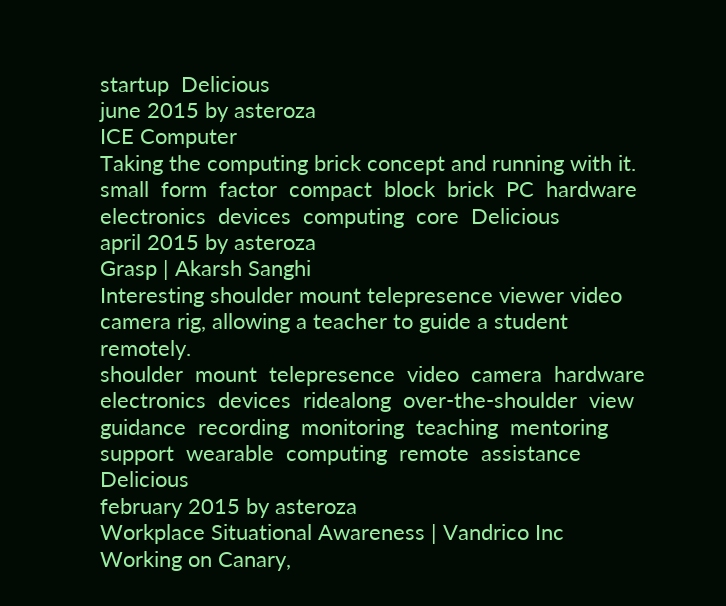startup  Delicious
june 2015 by asteroza
ICE Computer
Taking the computing brick concept and running with it.
small  form  factor  compact  block  brick  PC  hardware  electronics  devices  computing  core  Delicious
april 2015 by asteroza
Grasp | Akarsh Sanghi
Interesting shoulder mount telepresence viewer video camera rig, allowing a teacher to guide a student remotely.
shoulder  mount  telepresence  video  camera  hardware  electronics  devices  ridealong  over-the-shoulder  view  guidance  recording  monitoring  teaching  mentoring  support  wearable  computing  remote  assistance  Delicious
february 2015 by asteroza
Workplace Situational Awareness | Vandrico Inc
Working on Canary,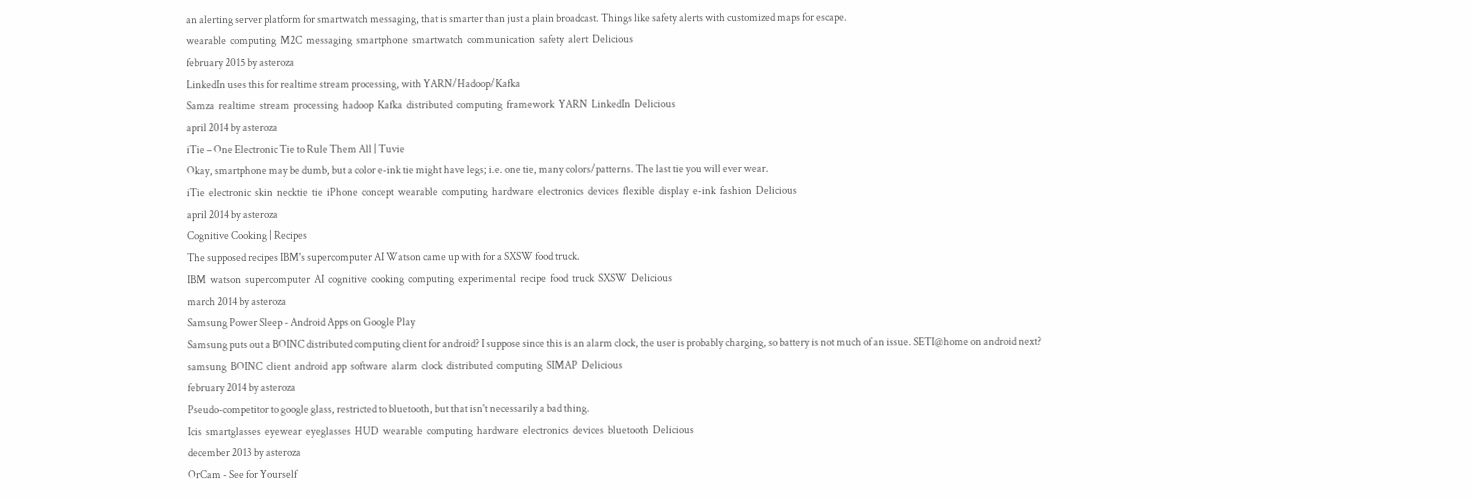an alerting server platform for smartwatch messaging, that is smarter than just a plain broadcast. Things like safety alerts with customized maps for escape.
wearable  computing  M2C  messaging  smartphone  smartwatch  communication  safety  alert  Delicious
february 2015 by asteroza
LinkedIn uses this for realtime stream processing, with YARN/Hadoop/Kafka
Samza  realtime  stream  processing  hadoop  Kafka  distributed  computing  framework  YARN  LinkedIn  Delicious
april 2014 by asteroza
iTie – One Electronic Tie to Rule Them All | Tuvie
Okay, smartphone may be dumb, but a color e-ink tie might have legs; i.e. one tie, many colors/patterns. The last tie you will ever wear.
iTie  electronic  skin  necktie  tie  iPhone  concept  wearable  computing  hardware  electronics  devices  flexible  display  e-ink  fashion  Delicious
april 2014 by asteroza
Cognitive Cooking | Recipes
The supposed recipes IBM's supercomputer AI Watson came up with for a SXSW food truck.
IBM  watson  supercomputer  AI  cognitive  cooking  computing  experimental  recipe  food  truck  SXSW  Delicious
march 2014 by asteroza
Samsung Power Sleep - Android Apps on Google Play
Samsung puts out a BOINC distributed computing client for android? I suppose since this is an alarm clock, the user is probably charging, so battery is not much of an issue. SETI@home on android next?
samsung  BOINC  client  android  app  software  alarm  clock  distributed  computing  SIMAP  Delicious
february 2014 by asteroza
Pseudo-competitor to google glass, restricted to bluetooth, but that isn't necessarily a bad thing.
Icis  smartglasses  eyewear  eyeglasses  HUD  wearable  computing  hardware  electronics  devices  bluetooth  Delicious
december 2013 by asteroza
OrCam - See for Yourself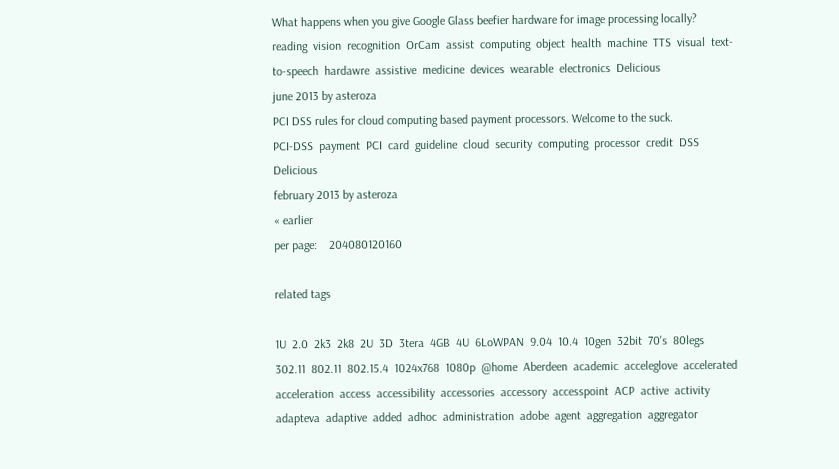What happens when you give Google Glass beefier hardware for image processing locally?
reading  vision  recognition  OrCam  assist  computing  object  health  machine  TTS  visual  text-to-speech  hardawre  assistive  medicine  devices  wearable  electronics  Delicious
june 2013 by asteroza
PCI DSS rules for cloud computing based payment processors. Welcome to the suck.
PCI-DSS  payment  PCI  card  guideline  cloud  security  computing  processor  credit  DSS  Delicious
february 2013 by asteroza
« earlier
per page:    204080120160

related tags

1U  2.0  2k3  2k8  2U  3D  3tera  4GB  4U  6LoWPAN  9.04  10.4  10gen  32bit  70's  80legs  302.11  802.11  802.15.4  1024x768  1080p  @home  Aberdeen  academic  acceleglove  accelerated  acceleration  access  accessibility  accessories  accessory  accesspoint  ACP  active  activity  adapteva  adaptive  added  adhoc  administration  adobe  agent  aggregation  aggregator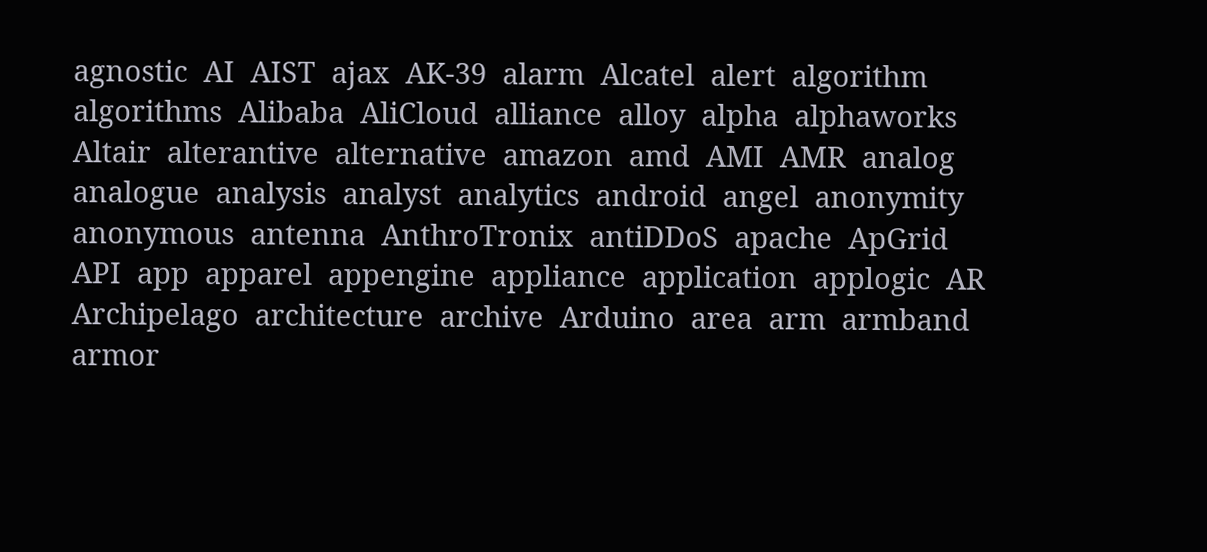agnostic  AI  AIST  ajax  AK-39  alarm  Alcatel  alert  algorithm  algorithms  Alibaba  AliCloud  alliance  alloy  alpha  alphaworks  Altair  alterantive  alternative  amazon  amd  AMI  AMR  analog  analogue  analysis  analyst  analytics  android  angel  anonymity  anonymous  antenna  AnthroTronix  antiDDoS  apache  ApGrid  API  app  apparel  appengine  appliance  application  applogic  AR  Archipelago  architecture  archive  Arduino  area  arm  armband  armor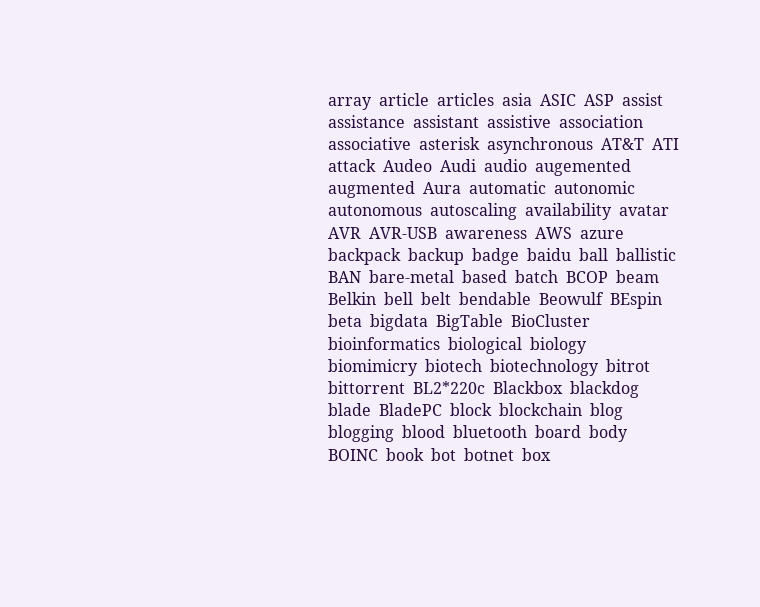array  article  articles  asia  ASIC  ASP  assist  assistance  assistant  assistive  association  associative  asterisk  asynchronous  AT&T  ATI  attack  Audeo  Audi  audio  augemented  augmented  Aura  automatic  autonomic  autonomous  autoscaling  availability  avatar  AVR  AVR-USB  awareness  AWS  azure  backpack  backup  badge  baidu  ball  ballistic  BAN  bare-metal  based  batch  BCOP  beam  Belkin  bell  belt  bendable  Beowulf  BEspin  beta  bigdata  BigTable  BioCluster  bioinformatics  biological  biology  biomimicry  biotech  biotechnology  bitrot  bittorrent  BL2*220c  Blackbox  blackdog  blade  BladePC  block  blockchain  blog  blogging  blood  bluetooth  board  body  BOINC  book  bot  botnet  box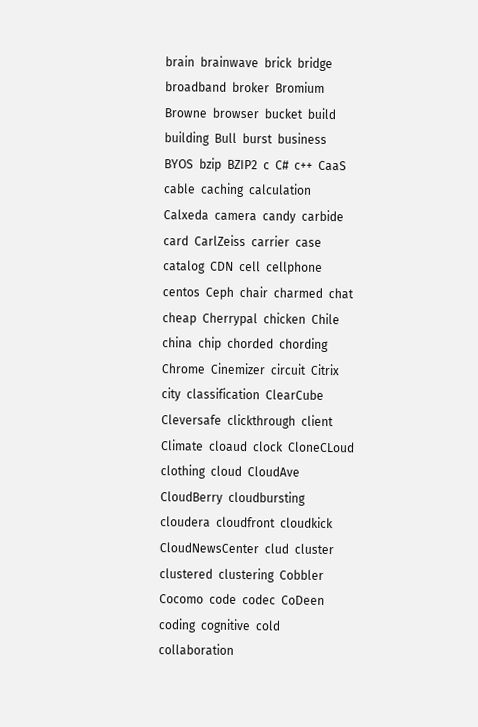brain  brainwave  brick  bridge  broadband  broker  Bromium  Browne  browser  bucket  build  building  Bull  burst  business  BYOS  bzip  BZIP2  c  C#  c++  CaaS  cable  caching  calculation  Calxeda  camera  candy  carbide  card  CarlZeiss  carrier  case  catalog  CDN  cell  cellphone  centos  Ceph  chair  charmed  chat  cheap  Cherrypal  chicken  Chile  china  chip  chorded  chording  Chrome  Cinemizer  circuit  Citrix  city  classification  ClearCube  Cleversafe  clickthrough  client  Climate  cloaud  clock  CloneCLoud  clothing  cloud  CloudAve  CloudBerry  cloudbursting  cloudera  cloudfront  cloudkick  CloudNewsCenter  clud  cluster  clustered  clustering  Cobbler  Cocomo  code  codec  CoDeen  coding  cognitive  cold  collaboration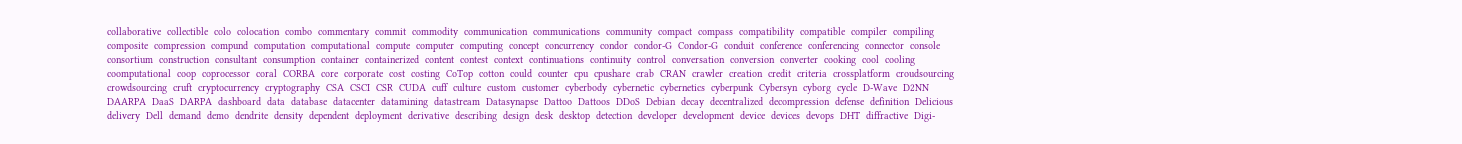collaborative  collectible  colo  colocation  combo  commentary  commit  commodity  communication  communications  community  compact  compass  compatibility  compatible  compiler  compiling  composite  compression  compund  computation  computational  compute  computer  computing  concept  concurrency  condor  condor-G  Condor-G  conduit  conference  conferencing  connector  console  consortium  construction  consultant  consumption  container  containerized  content  contest  context  continuations  continuity  control  conversation  conversion  converter  cooking  cool  cooling  coomputational  coop  coprocessor  coral  CORBA  core  corporate  cost  costing  CoTop  cotton  could  counter  cpu  cpushare  crab  CRAN  crawler  creation  credit  criteria  crossplatform  croudsourcing  crowdsourcing  cruft  cryptocurrency  cryptography  CSA  CSCI  CSR  CUDA  cuff  culture  custom  customer  cyberbody  cybernetic  cybernetics  cyberpunk  Cybersyn  cyborg  cycle  D-Wave  D2NN  DAARPA  DaaS  DARPA  dashboard  data  database  datacenter  datamining  datastream  Datasynapse  Dattoo  Dattoos  DDoS  Debian  decay  decentralized  decompression  defense  definition  Delicious  delivery  Dell  demand  demo  dendrite  density  dependent  deployment  derivative  describing  design  desk  desktop  detection  developer  development  device  devices  devops  DHT  diffractive  Digi-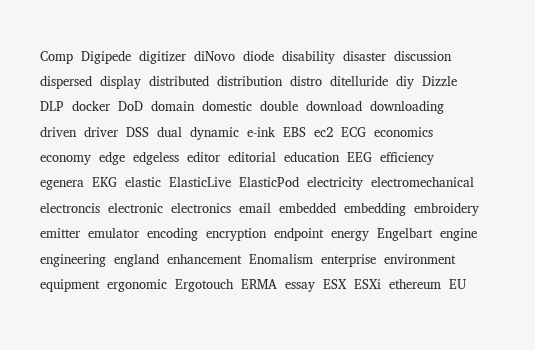Comp  Digipede  digitizer  diNovo  diode  disability  disaster  discussion  dispersed  display  distributed  distribution  distro  ditelluride  diy  Dizzle  DLP  docker  DoD  domain  domestic  double  download  downloading  driven  driver  DSS  dual  dynamic  e-ink  EBS  ec2  ECG  economics  economy  edge  edgeless  editor  editorial  education  EEG  efficiency  egenera  EKG  elastic  ElasticLive  ElasticPod  electricity  electromechanical  electroncis  electronic  electronics  email  embedded  embedding  embroidery  emitter  emulator  encoding  encryption  endpoint  energy  Engelbart  engine  engineering  england  enhancement  Enomalism  enterprise  environment  equipment  ergonomic  Ergotouch  ERMA  essay  ESX  ESXi  ethereum  EU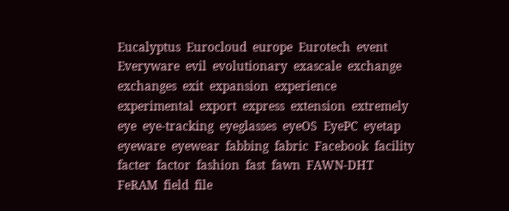Eucalyptus  Eurocloud  europe  Eurotech  event  Everyware  evil  evolutionary  exascale  exchange  exchanges  exit  expansion  experience  experimental  export  express  extension  extremely  eye  eye-tracking  eyeglasses  eyeOS  EyePC  eyetap  eyeware  eyewear  fabbing  fabric  Facebook  facility  facter  factor  fashion  fast  fawn  FAWN-DHT  FeRAM  field  file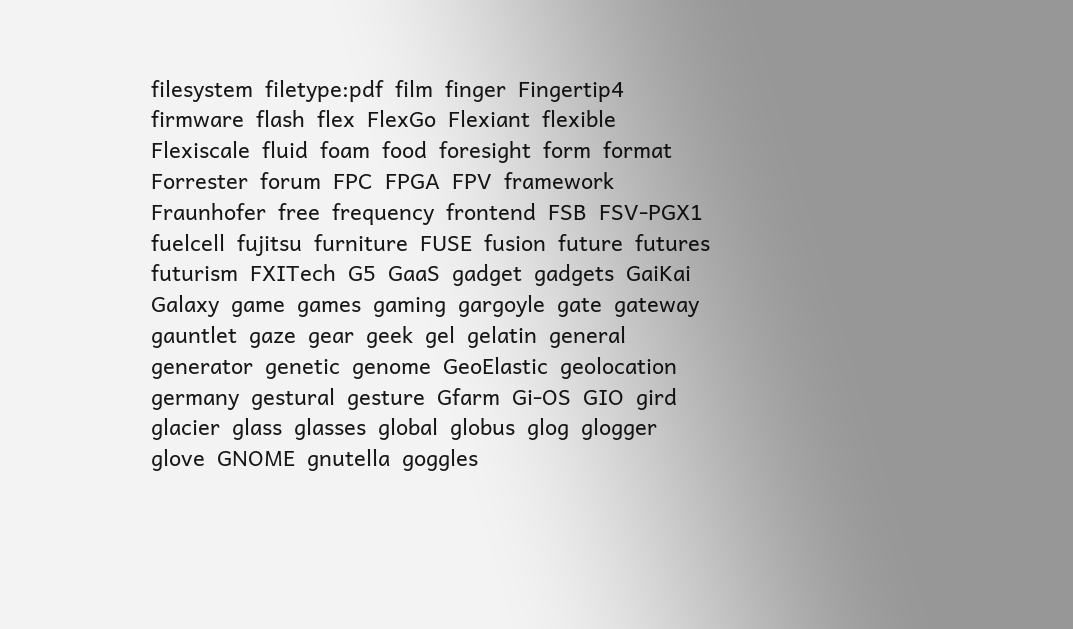filesystem  filetype:pdf  film  finger  Fingertip4  firmware  flash  flex  FlexGo  Flexiant  flexible  Flexiscale  fluid  foam  food  foresight  form  format  Forrester  forum  FPC  FPGA  FPV  framework  Fraunhofer  free  frequency  frontend  FSB  FSV-PGX1  fuelcell  fujitsu  furniture  FUSE  fusion  future  futures  futurism  FXITech  G5  GaaS  gadget  gadgets  GaiKai  Galaxy  game  games  gaming  gargoyle  gate  gateway  gauntlet  gaze  gear  geek  gel  gelatin  general  generator  genetic  genome  GeoElastic  geolocation  germany  gestural  gesture  Gfarm  Gi-OS  GIO  gird  glacier  glass  glasses  global  globus  glog  glogger  glove  GNOME  gnutella  goggles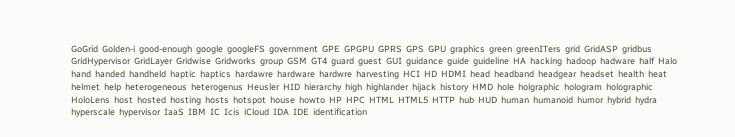GoGrid  Golden-i  good-enough  google  googleFS  government  GPE  GPGPU  GPRS  GPS  GPU  graphics  green  greenITers  grid  GridASP  gridbus  GridHypervisor  GridLayer  Gridwise  Gridworks  group  GSM  GT4  guard  guest  GUI  guidance  guide  guideline  HA  hacking  hadoop  hadware  half  Halo  hand  handed  handheld  haptic  haptics  hardawre  hardware  hardwre  harvesting  HCI  HD  HDMI  head  headband  headgear  headset  health  heat  helmet  help  heterogeneous  heterogenus  Heusler  HID  hierarchy  high  highlander  hijack  history  HMD  hole  holgraphic  hologram  holographic  HoloLens  host  hosted  hosting  hosts  hotspot  house  howto  HP  HPC  HTML  HTML5  HTTP  hub  HUD  human  humanoid  humor  hybrid  hydra  hyperscale  hypervisor  IaaS  IBM  IC  Icis  iCloud  IDA  IDE  identification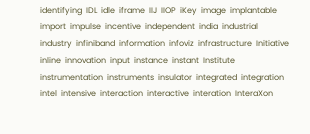identifying  IDL  idle  iframe  IIJ  IIOP  iKey  image  implantable  import  impulse  incentive  independent  india  industrial  industry  infiniband  information  infoviz  infrastructure  Initiative  inline  innovation  input  instance  instant  Institute  instrumentation  instruments  insulator  integrated  integration  intel  intensive  interaction  interactive  interation  InteraXon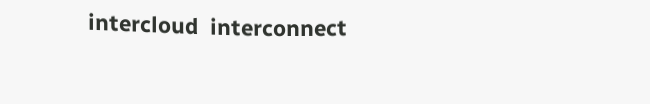intercloud  interconnect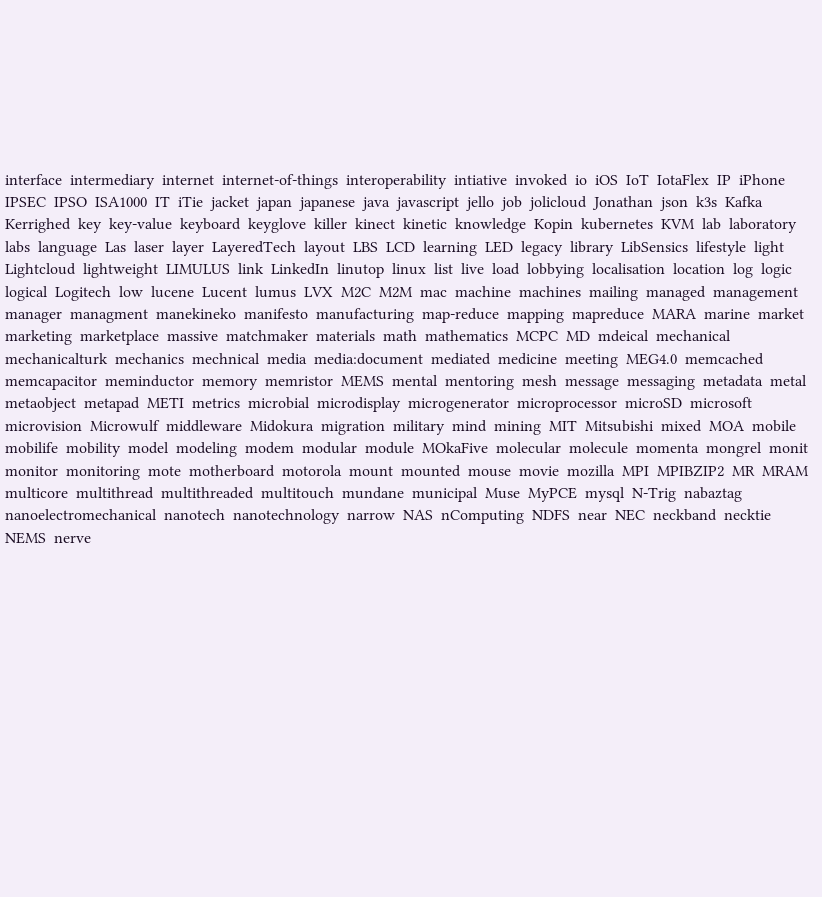interface  intermediary  internet  internet-of-things  interoperability  intiative  invoked  io  iOS  IoT  IotaFlex  IP  iPhone  IPSEC  IPSO  ISA1000  IT  iTie  jacket  japan  japanese  java  javascript  jello  job  jolicloud  Jonathan  json  k3s  Kafka  Kerrighed  key  key-value  keyboard  keyglove  killer  kinect  kinetic  knowledge  Kopin  kubernetes  KVM  lab  laboratory  labs  language  Las  laser  layer  LayeredTech  layout  LBS  LCD  learning  LED  legacy  library  LibSensics  lifestyle  light  Lightcloud  lightweight  LIMULUS  link  LinkedIn  linutop  linux  list  live  load  lobbying  localisation  location  log  logic  logical  Logitech  low  lucene  Lucent  lumus  LVX  M2C  M2M  mac  machine  machines  mailing  managed  management  manager  managment  manekineko  manifesto  manufacturing  map-reduce  mapping  mapreduce  MARA  marine  market  marketing  marketplace  massive  matchmaker  materials  math  mathematics  MCPC  MD  mdeical  mechanical  mechanicalturk  mechanics  mechnical  media  media:document  mediated  medicine  meeting  MEG4.0  memcached  memcapacitor  meminductor  memory  memristor  MEMS  mental  mentoring  mesh  message  messaging  metadata  metal  metaobject  metapad  METI  metrics  microbial  microdisplay  microgenerator  microprocessor  microSD  microsoft  microvision  Microwulf  middleware  Midokura  migration  military  mind  mining  MIT  Mitsubishi  mixed  MOA  mobile  mobilife  mobility  model  modeling  modem  modular  module  MOkaFive  molecular  molecule  momenta  mongrel  monit  monitor  monitoring  mote  motherboard  motorola  mount  mounted  mouse  movie  mozilla  MPI  MPIBZIP2  MR  MRAM  multicore  multithread  multithreaded  multitouch  mundane  municipal  Muse  MyPCE  mysql  N-Trig  nabaztag  nanoelectromechanical  nanotech  nanotechnology  narrow  NAS  nComputing  NDFS  near  NEC  neckband  necktie  NEMS  nerve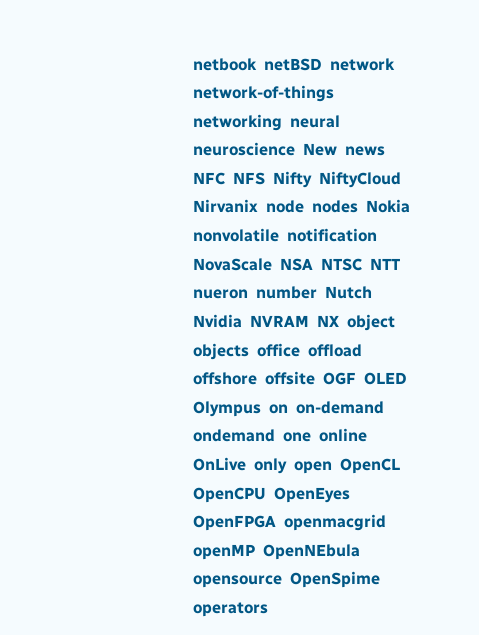netbook  netBSD  network  network-of-things  networking  neural  neuroscience  New  news  NFC  NFS  Nifty  NiftyCloud  Nirvanix  node  nodes  Nokia  nonvolatile  notification  NovaScale  NSA  NTSC  NTT  nueron  number  Nutch  Nvidia  NVRAM  NX  object  objects  office  offload  offshore  offsite  OGF  OLED  Olympus  on  on-demand  ondemand  one  online  OnLive  only  open  OpenCL  OpenCPU  OpenEyes  OpenFPGA  openmacgrid  openMP  OpenNEbula  opensource  OpenSpime  operators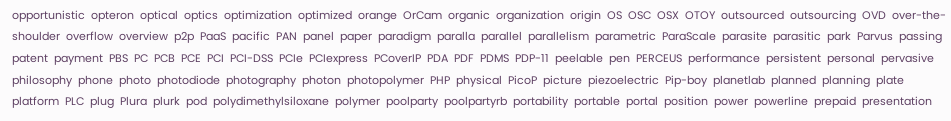opportunistic  opteron  optical  optics  optimization  optimized  orange  OrCam  organic  organization  origin  OS  OSC  OSX  OTOY  outsourced  outsourcing  OVD  over-the-shoulder  overflow  overview  p2p  PaaS  pacific  PAN  panel  paper  paradigm  paralla  parallel  parallelism  parametric  ParaScale  parasite  parasitic  park  Parvus  passing  patent  payment  PBS  PC  PCB  PCE  PCI  PCI-DSS  PCIe  PCIexpress  PCoverIP  PDA  PDF  PDMS  PDP-11  peelable  pen  PERCEUS  performance  persistent  personal  pervasive  philosophy  phone  photo  photodiode  photography  photon  photopolymer  PHP  physical  PicoP  picture  piezoelectric  Pip-boy  planetlab  planned  planning  plate  platform  PLC  plug  Plura  plurk  pod  polydimethylsiloxane  polymer  poolparty  poolpartyrb  portability  portable  portal  position  power  powerline  prepaid  presentation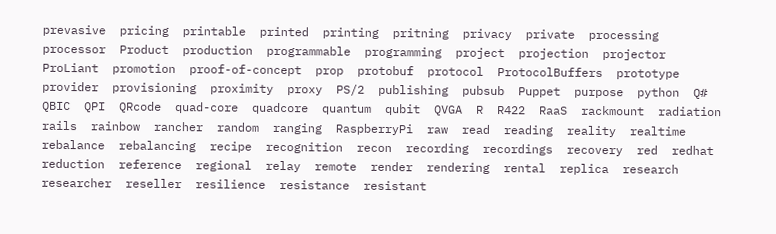prevasive  pricing  printable  printed  printing  pritning  privacy  private  processing  processor  Product  production  programmable  programming  project  projection  projector  ProLiant  promotion  proof-of-concept  prop  protobuf  protocol  ProtocolBuffers  prototype  provider  provisioning  proximity  proxy  PS/2  publishing  pubsub  Puppet  purpose  python  Q#  QBIC  QPI  QRcode  quad-core  quadcore  quantum  qubit  QVGA  R  R422  RaaS  rackmount  radiation  rails  rainbow  rancher  random  ranging  RaspberryPi  raw  read  reading  reality  realtime  rebalance  rebalancing  recipe  recognition  recon  recording  recordings  recovery  red  redhat  reduction  reference  regional  relay  remote  render  rendering  rental  replica  research  researcher  reseller  resilience  resistance  resistant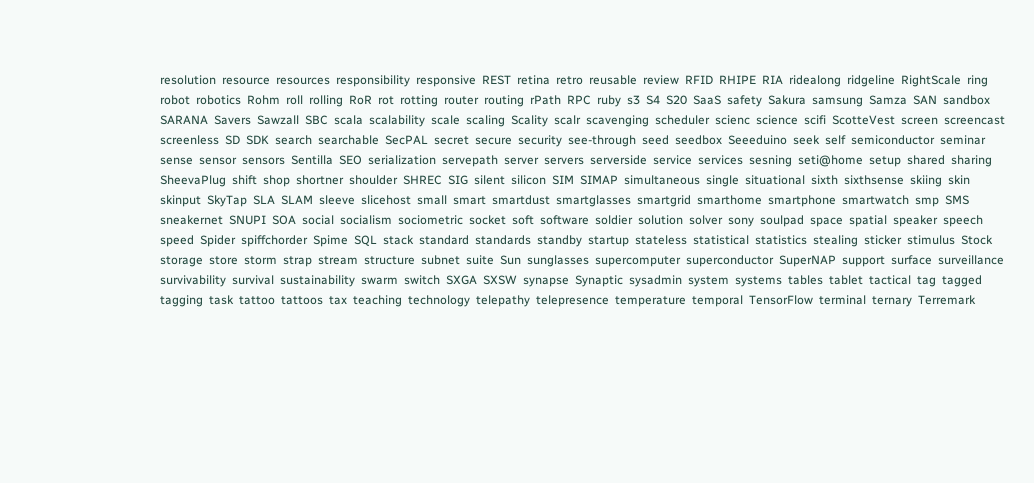resolution  resource  resources  responsibility  responsive  REST  retina  retro  reusable  review  RFID  RHIPE  RIA  ridealong  ridgeline  RightScale  ring  robot  robotics  Rohm  roll  rolling  RoR  rot  rotting  router  routing  rPath  RPC  ruby  s3  S4  S20  SaaS  safety  Sakura  samsung  Samza  SAN  sandbox  SARANA  Savers  Sawzall  SBC  scala  scalability  scale  scaling  Scality  scalr  scavenging  scheduler  scienc  science  scifi  ScotteVest  screen  screencast  screenless  SD  SDK  search  searchable  SecPAL  secret  secure  security  see-through  seed  seedbox  Seeeduino  seek  self  semiconductor  seminar  sense  sensor  sensors  Sentilla  SEO  serialization  servepath  server  servers  serverside  service  services  sesning  seti@home  setup  shared  sharing  SheevaPlug  shift  shop  shortner  shoulder  SHREC  SIG  silent  silicon  SIM  SIMAP  simultaneous  single  situational  sixth  sixthsense  skiing  skin  skinput  SkyTap  SLA  SLAM  sleeve  slicehost  small  smart  smartdust  smartglasses  smartgrid  smarthome  smartphone  smartwatch  smp  SMS  sneakernet  SNUPI  SOA  social  socialism  sociometric  socket  soft  software  soldier  solution  solver  sony  soulpad  space  spatial  speaker  speech  speed  Spider  spiffchorder  Spime  SQL  stack  standard  standards  standby  startup  stateless  statistical  statistics  stealing  sticker  stimulus  Stock  storage  store  storm  strap  stream  structure  subnet  suite  Sun  sunglasses  supercomputer  superconductor  SuperNAP  support  surface  surveillance  survivability  survival  sustainability  swarm  switch  SXGA  SXSW  synapse  Synaptic  sysadmin  system  systems  tables  tablet  tactical  tag  tagged  tagging  task  tattoo  tattoos  tax  teaching  technology  telepathy  telepresence  temperature  temporal  TensorFlow  terminal  ternary  Terremark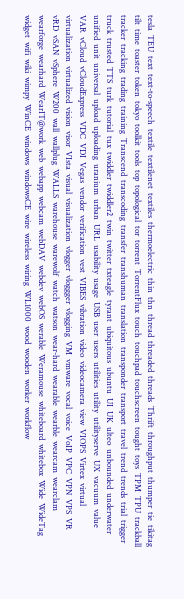tesla  TEU  text  text-to-speech  textile  textilenet  textiles  thermoelectric  thin  thn  thread  threaded  threads  Thrift  throughput  thumper  tie  tikitag  tilt  time  toaster  token  tokyo  toolkit  tools  top  topological  tor  torrent  TorrentFlux  touch  touchpad  touchscreen  tought  toys  TPM  TPU  trackball  tracker  tracking  trading  training  Transcend  transcoding  transfer  transhuman  translation  transponder  transport  travel  trend  trends  trial  trigger  truck  trusted  TTS  turk  tutorial  tux  twiddler  twiddler2  twin  twitter  txteagle  tyrant  ubiquitous  ubuntu  UI  UK  ulteo  unbounded  underwater  unified  unit  universal  upload  uploading  uranium  urban  URL  usability  usage  USB  user  users  utilities  utility  utilityserve  UX  vacuum  value  VAR  vCloud  vCloudExpress  VDC  VDI  Vegas  vendor  verification  vest  VIBES  vibration  video  videocamera  view  VIOPS  Virtex  virtual  virtualization  virtualized  vision  visor  VIsta  visual  visualization  vlogger  vloggger  vlogging  VM  vmware  vocal  voice  VoIP  VPC  VPN  VPS  VR  vRD  vSAN  vSphere  W200  wall  wallplug  WALLS  warehouse  warewolf  watch  watson  wear-hard  wearable  wearble  wearcam  wearclam  wearforge  wearhard  WearIT@work  web  webapp  webcam  webDAV  webdev  webOS  werable  Weramouse  whiteboard  whitebox  Wide  WideTag  widget  wifi  wiki  wimpy  WinCE  windows  windowsCE  wire  wireless  wiring  WL1000  wood  wooden  worker  workflow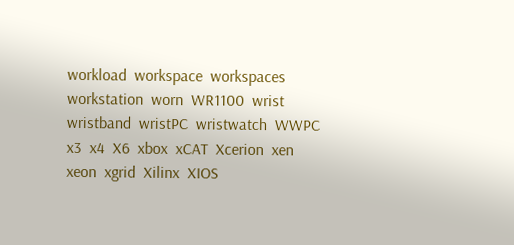workload  workspace  workspaces  workstation  worn  WR1100  wrist  wristband  wristPC  wristwatch  WWPC  x3  x4  X6  xbox  xCAT  Xcerion  xen  xeon  xgrid  Xilinx  XIOS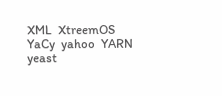XML  XtreemOS  YaCy  yahoo  YARN  yeast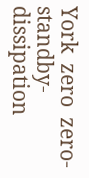York  zero  zero-standby-dissipation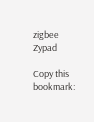zigbee  Zypad

Copy this bookmark: